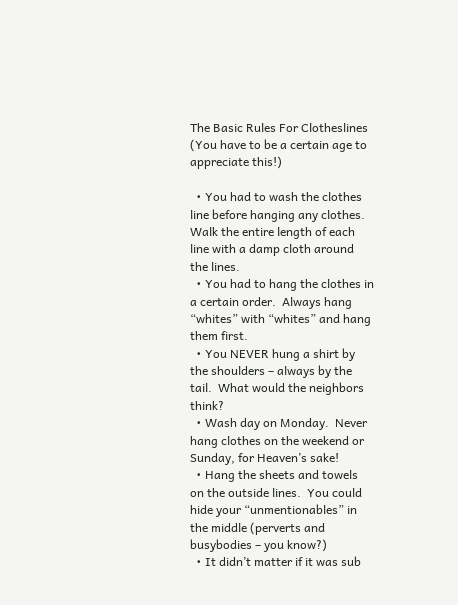The Basic Rules For Clotheslines (You have to be a certain age to appreciate this!)

  • You had to wash the clothes line before hanging any clothes.  Walk the entire length of each line with a damp cloth around the lines.
  • You had to hang the clothes in a certain order.  Always hang “whites” with “whites” and hang them first.
  • You NEVER hung a shirt by the shoulders – always by the tail.  What would the neighbors think?
  • Wash day on Monday.  Never hang clothes on the weekend or Sunday, for Heaven’s sake!
  • Hang the sheets and towels on the outside lines.  You could hide your “unmentionables” in the middle (perverts and busybodies – you know?)
  • It didn’t matter if it was sub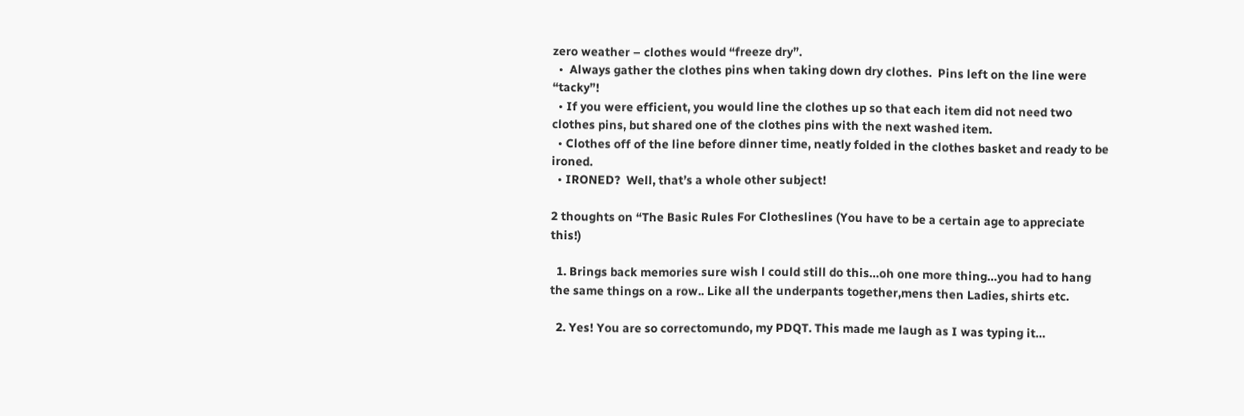zero weather – clothes would “freeze dry”.
  •  Always gather the clothes pins when taking down dry clothes.  Pins left on the line were “tacky”!
  • If you were efficient, you would line the clothes up so that each item did not need two clothes pins, but shared one of the clothes pins with the next washed item.
  • Clothes off of the line before dinner time, neatly folded in the clothes basket and ready to be ironed.
  • IRONED?  Well, that’s a whole other subject!

2 thoughts on “The Basic Rules For Clotheslines (You have to be a certain age to appreciate this!)

  1. Brings back memories sure wish l could still do this…oh one more thing…you had to hang the same things on a row.. Like all the underpants together,mens then Ladies, shirts etc.

  2. Yes! You are so correctomundo, my PDQT. This made me laugh as I was typing it…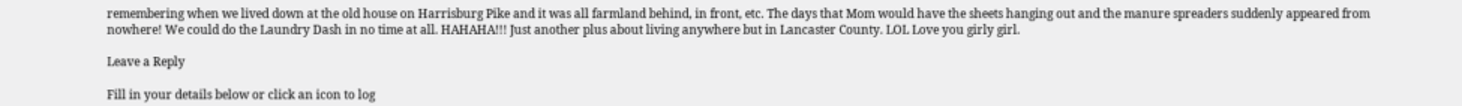remembering when we lived down at the old house on Harrisburg Pike and it was all farmland behind, in front, etc. The days that Mom would have the sheets hanging out and the manure spreaders suddenly appeared from nowhere! We could do the Laundry Dash in no time at all. HAHAHA!!! Just another plus about living anywhere but in Lancaster County. LOL Love you girly girl.

Leave a Reply

Fill in your details below or click an icon to log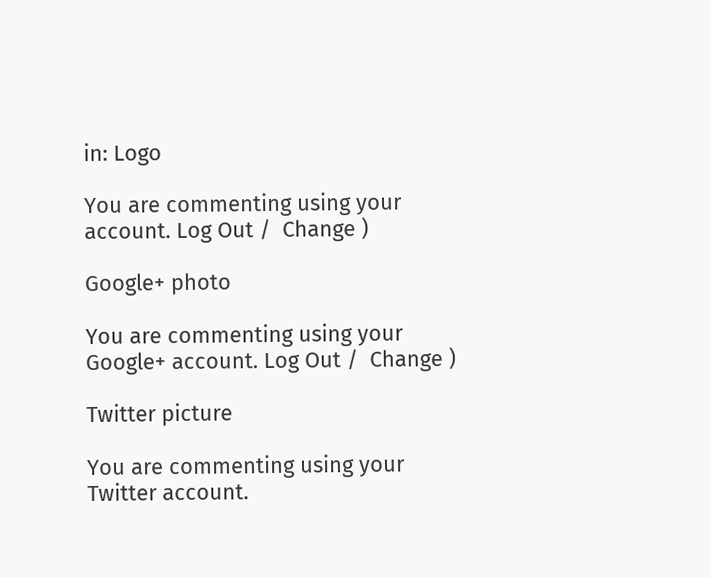in: Logo

You are commenting using your account. Log Out /  Change )

Google+ photo

You are commenting using your Google+ account. Log Out /  Change )

Twitter picture

You are commenting using your Twitter account.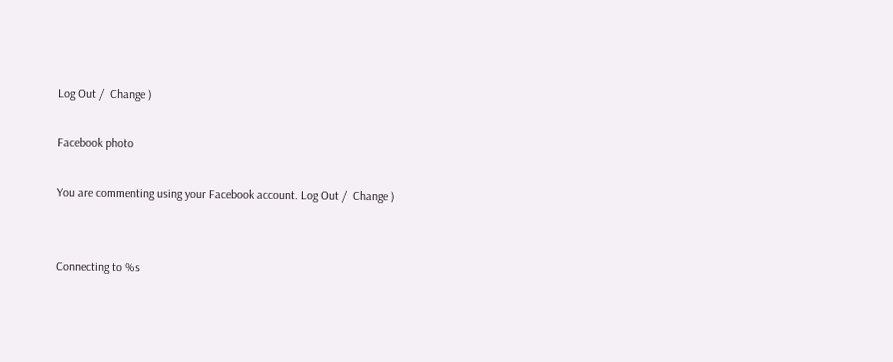Log Out /  Change )

Facebook photo

You are commenting using your Facebook account. Log Out /  Change )


Connecting to %s